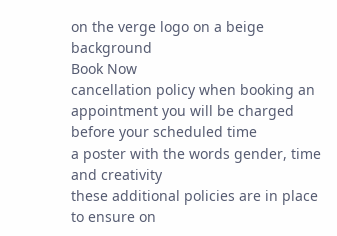on the verge logo on a beige background
Book Now
cancellation policy when booking an appointment you will be charged before your scheduled time
a poster with the words gender, time and creativity
these additional policies are in place to ensure on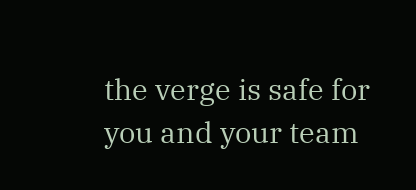the verge is safe for you and your team